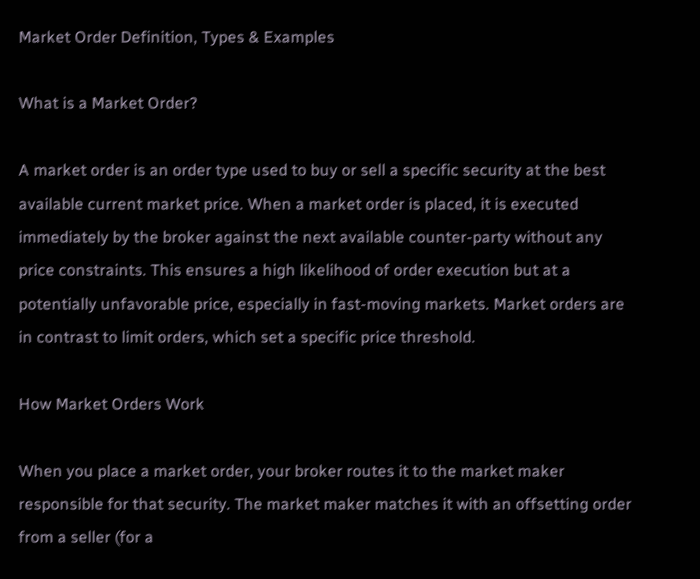Market Order Definition, Types & Examples

What is a Market Order?

A market order is an order type used to buy or sell a specific security at the best available current market price. When a market order is placed, it is executed immediately by the broker against the next available counter-party without any price constraints. This ensures a high likelihood of order execution but at a potentially unfavorable price, especially in fast-moving markets. Market orders are in contrast to limit orders, which set a specific price threshold.

How Market Orders Work

When you place a market order, your broker routes it to the market maker responsible for that security. The market maker matches it with an offsetting order from a seller (for a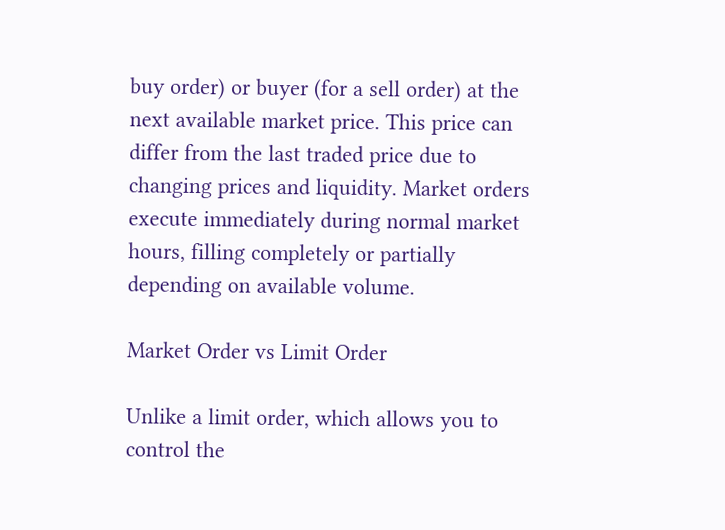buy order) or buyer (for a sell order) at the next available market price. This price can differ from the last traded price due to changing prices and liquidity. Market orders execute immediately during normal market hours, filling completely or partially depending on available volume.

Market Order vs Limit Order

Unlike a limit order, which allows you to control the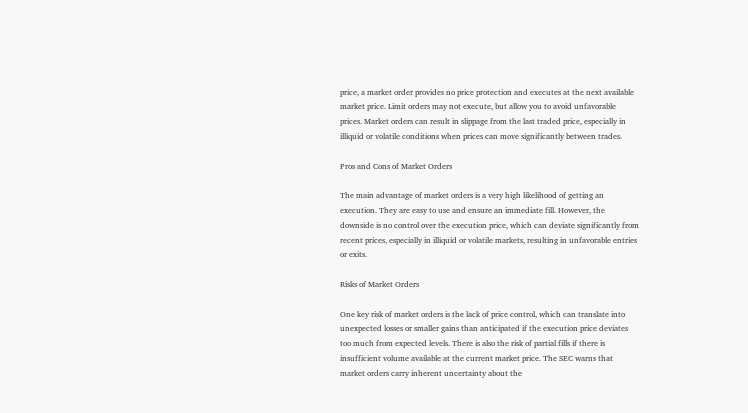price, a market order provides no price protection and executes at the next available market price. Limit orders may not execute, but allow you to avoid unfavorable prices. Market orders can result in slippage from the last traded price, especially in illiquid or volatile conditions when prices can move significantly between trades.

Pros and Cons of Market Orders

The main advantage of market orders is a very high likelihood of getting an execution. They are easy to use and ensure an immediate fill. However, the downside is no control over the execution price, which can deviate significantly from recent prices, especially in illiquid or volatile markets, resulting in unfavorable entries or exits.

Risks of Market Orders

One key risk of market orders is the lack of price control, which can translate into unexpected losses or smaller gains than anticipated if the execution price deviates too much from expected levels. There is also the risk of partial fills if there is insufficient volume available at the current market price. The SEC warns that market orders carry inherent uncertainty about the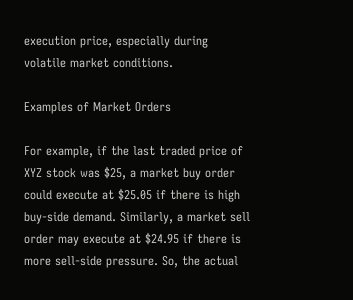execution price, especially during volatile market conditions.

Examples of Market Orders

For example, if the last traded price of XYZ stock was $25, a market buy order could execute at $25.05 if there is high buy-side demand. Similarly, a market sell order may execute at $24.95 if there is more sell-side pressure. So, the actual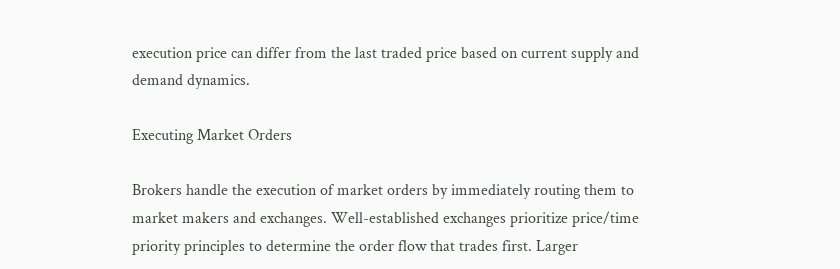execution price can differ from the last traded price based on current supply and demand dynamics.

Executing Market Orders

Brokers handle the execution of market orders by immediately routing them to market makers and exchanges. Well-established exchanges prioritize price/time priority principles to determine the order flow that trades first. Larger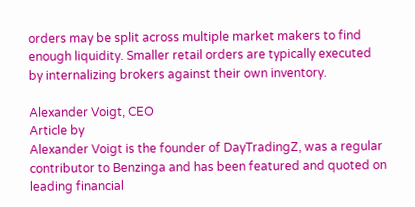orders may be split across multiple market makers to find enough liquidity. Smaller retail orders are typically executed by internalizing brokers against their own inventory.

Alexander Voigt, CEO
Article by
Alexander Voigt is the founder of DayTradingZ, was a regular contributor to Benzinga and has been featured and quoted on leading financial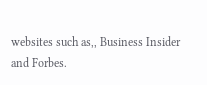websites such as,, Business Insider and Forbes.